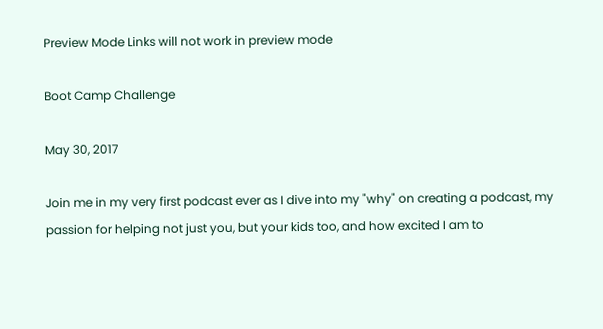Preview Mode Links will not work in preview mode

Boot Camp Challenge

May 30, 2017

Join me in my very first podcast ever as I dive into my "why" on creating a podcast, my passion for helping not just you, but your kids too, and how excited I am to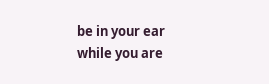be in your ear while you are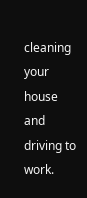cleaning your house and driving to work.